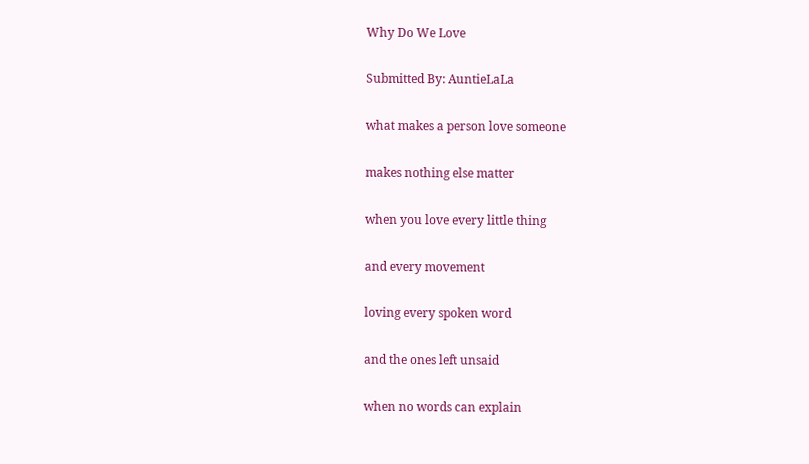Why Do We Love

Submitted By: AuntieLaLa

what makes a person love someone

makes nothing else matter

when you love every little thing

and every movement

loving every spoken word

and the ones left unsaid

when no words can explain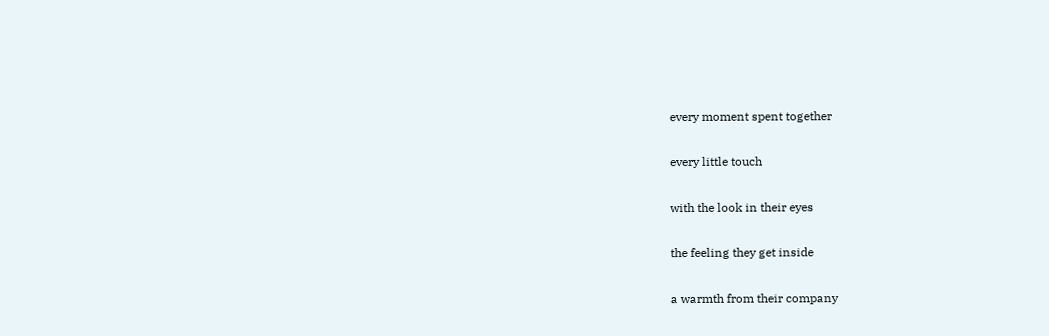every moment spent together

every little touch

with the look in their eyes

the feeling they get inside

a warmth from their company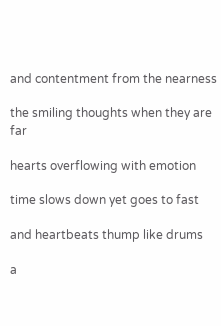and contentment from the nearness

the smiling thoughts when they are far

hearts overflowing with emotion

time slows down yet goes to fast

and heartbeats thump like drums

a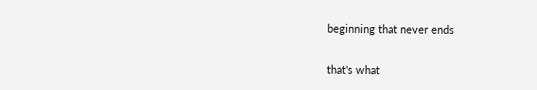beginning that never ends

that's what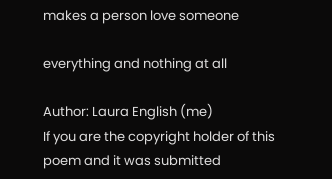makes a person love someone

everything and nothing at all

Author: Laura English (me)
If you are the copyright holder of this poem and it was submitted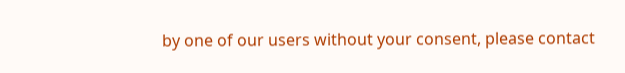by one of our users without your consent, please contact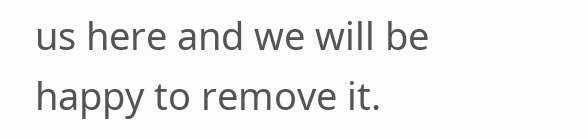us here and we will be happy to remove it.